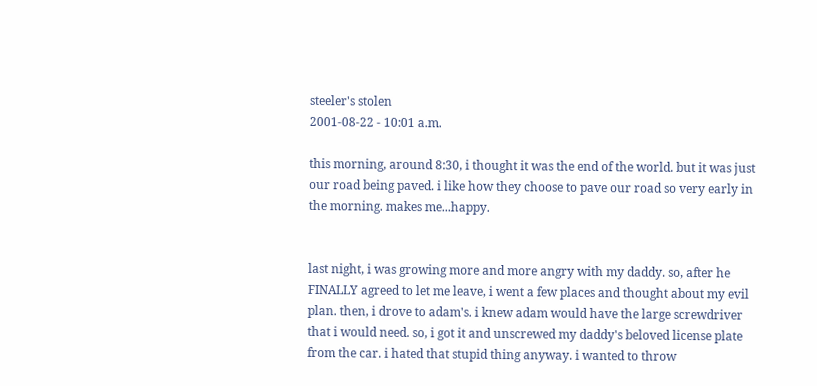steeler's stolen
2001-08-22 - 10:01 a.m.

this morning, around 8:30, i thought it was the end of the world. but it was just our road being paved. i like how they choose to pave our road so very early in the morning. makes me...happy.


last night, i was growing more and more angry with my daddy. so, after he FINALLY agreed to let me leave, i went a few places and thought about my evil plan. then, i drove to adam's. i knew adam would have the large screwdriver that i would need. so, i got it and unscrewed my daddy's beloved license plate from the car. i hated that stupid thing anyway. i wanted to throw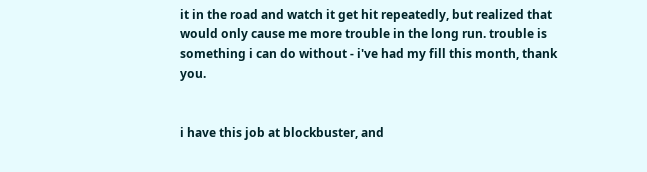it in the road and watch it get hit repeatedly, but realized that would only cause me more trouble in the long run. trouble is something i can do without - i've had my fill this month, thank you.


i have this job at blockbuster, and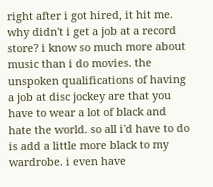right after i got hired, it hit me. why didn't i get a job at a record store? i know so much more about music than i do movies. the unspoken qualifications of having a job at disc jockey are that you have to wear a lot of black and hate the world. so all i'd have to do is add a little more black to my wardrobe. i even have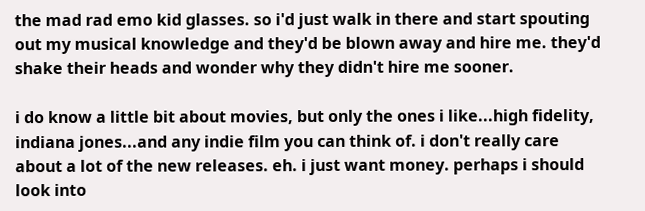the mad rad emo kid glasses. so i'd just walk in there and start spouting out my musical knowledge and they'd be blown away and hire me. they'd shake their heads and wonder why they didn't hire me sooner.

i do know a little bit about movies, but only the ones i like...high fidelity, indiana jones...and any indie film you can think of. i don't really care about a lot of the new releases. eh. i just want money. perhaps i should look into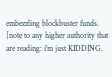embezzling blockbuster funds. [note to any higher authority that are reading: i'm just KIDDING.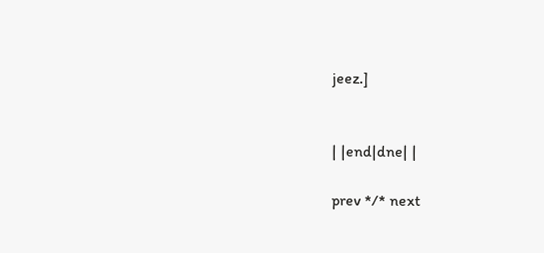jeez.]


| |end|dne| |

prev */* next